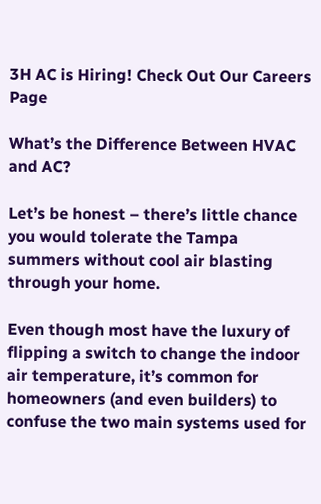3H AC is Hiring! Check Out Our Careers Page

What’s the Difference Between HVAC and AC?

Let’s be honest – there’s little chance you would tolerate the Tampa summers without cool air blasting through your home.

Even though most have the luxury of flipping a switch to change the indoor air temperature, it’s common for homeowners (and even builders) to confuse the two main systems used for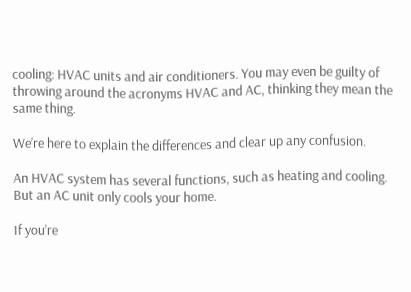cooling: HVAC units and air conditioners. You may even be guilty of throwing around the acronyms HVAC and AC, thinking they mean the same thing.

We’re here to explain the differences and clear up any confusion.

An HVAC system has several functions, such as heating and cooling. But an AC unit only cools your home.

If you’re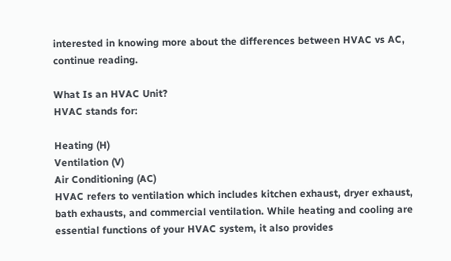interested in knowing more about the differences between HVAC vs AC, continue reading.

What Is an HVAC Unit?
HVAC stands for:

Heating (H)
Ventilation (V)
Air Conditioning (AC)
HVAC refers to ventilation which includes kitchen exhaust, dryer exhaust, bath exhausts, and commercial ventilation. While heating and cooling are essential functions of your HVAC system, it also provides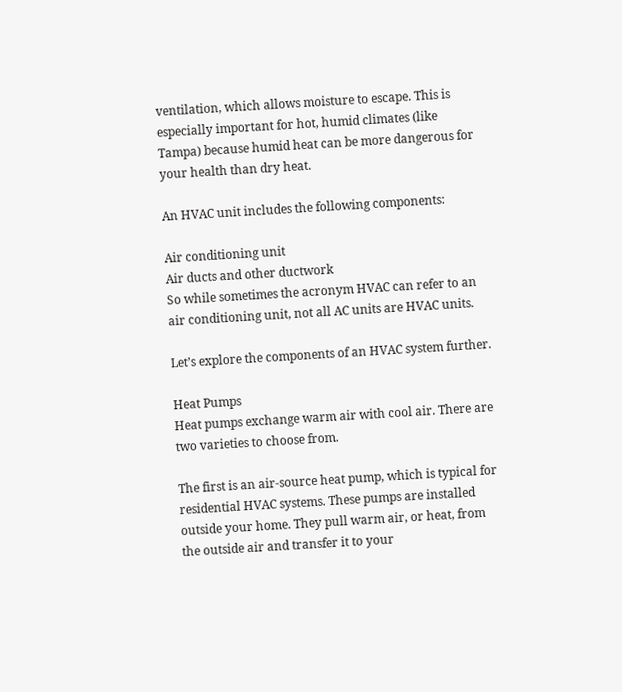ventilation, which allows moisture to escape. This is especially important for hot, humid climates (like Tampa) because humid heat can be more dangerous for your health than dry heat.

An HVAC unit includes the following components:

Air conditioning unit
Air ducts and other ductwork
So while sometimes the acronym HVAC can refer to an air conditioning unit, not all AC units are HVAC units.

Let’s explore the components of an HVAC system further.

Heat Pumps
Heat pumps exchange warm air with cool air. There are two varieties to choose from.

The first is an air-source heat pump, which is typical for residential HVAC systems. These pumps are installed outside your home. They pull warm air, or heat, from the outside air and transfer it to your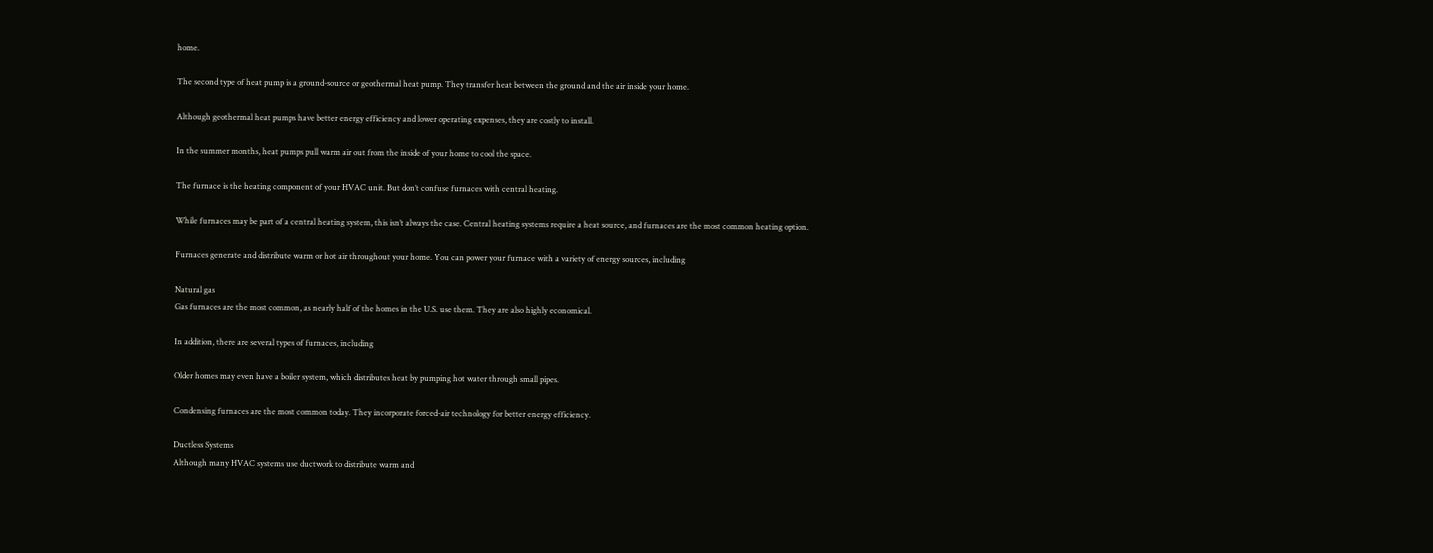home.

The second type of heat pump is a ground-source or geothermal heat pump. They transfer heat between the ground and the air inside your home.

Although geothermal heat pumps have better energy efficiency and lower operating expenses, they are costly to install.

In the summer months, heat pumps pull warm air out from the inside of your home to cool the space.

The furnace is the heating component of your HVAC unit. But don’t confuse furnaces with central heating.

While furnaces may be part of a central heating system, this isn’t always the case. Central heating systems require a heat source, and furnaces are the most common heating option.

Furnaces generate and distribute warm or hot air throughout your home. You can power your furnace with a variety of energy sources, including

Natural gas
Gas furnaces are the most common, as nearly half of the homes in the U.S. use them. They are also highly economical.

In addition, there are several types of furnaces, including

Older homes may even have a boiler system, which distributes heat by pumping hot water through small pipes.

Condensing furnaces are the most common today. They incorporate forced-air technology for better energy efficiency.

Ductless Systems
Although many HVAC systems use ductwork to distribute warm and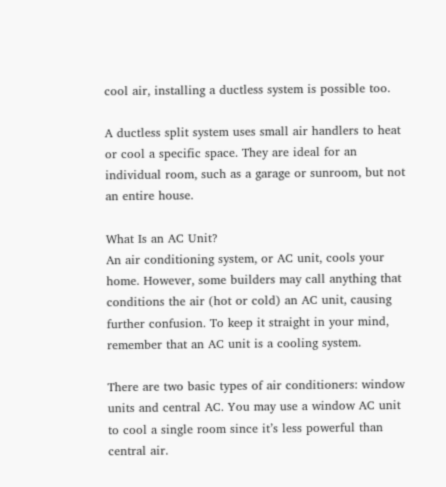cool air, installing a ductless system is possible too.

A ductless split system uses small air handlers to heat or cool a specific space. They are ideal for an individual room, such as a garage or sunroom, but not an entire house.

What Is an AC Unit?
An air conditioning system, or AC unit, cools your home. However, some builders may call anything that conditions the air (hot or cold) an AC unit, causing further confusion. To keep it straight in your mind, remember that an AC unit is a cooling system.

There are two basic types of air conditioners: window units and central AC. You may use a window AC unit to cool a single room since it’s less powerful than central air.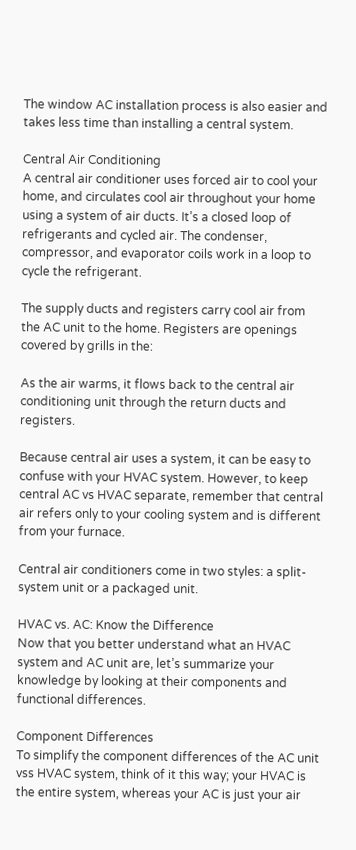The window AC installation process is also easier and takes less time than installing a central system.

Central Air Conditioning
A central air conditioner uses forced air to cool your home, and circulates cool air throughout your home using a system of air ducts. It’s a closed loop of refrigerants and cycled air. The condenser, compressor, and evaporator coils work in a loop to cycle the refrigerant.

The supply ducts and registers carry cool air from the AC unit to the home. Registers are openings covered by grills in the:

As the air warms, it flows back to the central air conditioning unit through the return ducts and registers.

Because central air uses a system, it can be easy to confuse with your HVAC system. However, to keep central AC vs HVAC separate, remember that central air refers only to your cooling system and is different from your furnace.

Central air conditioners come in two styles: a split-system unit or a packaged unit.

HVAC vs. AC: Know the Difference
Now that you better understand what an HVAC system and AC unit are, let’s summarize your knowledge by looking at their components and functional differences.

Component Differences
To simplify the component differences of the AC unit vss HVAC system, think of it this way; your HVAC is the entire system, whereas your AC is just your air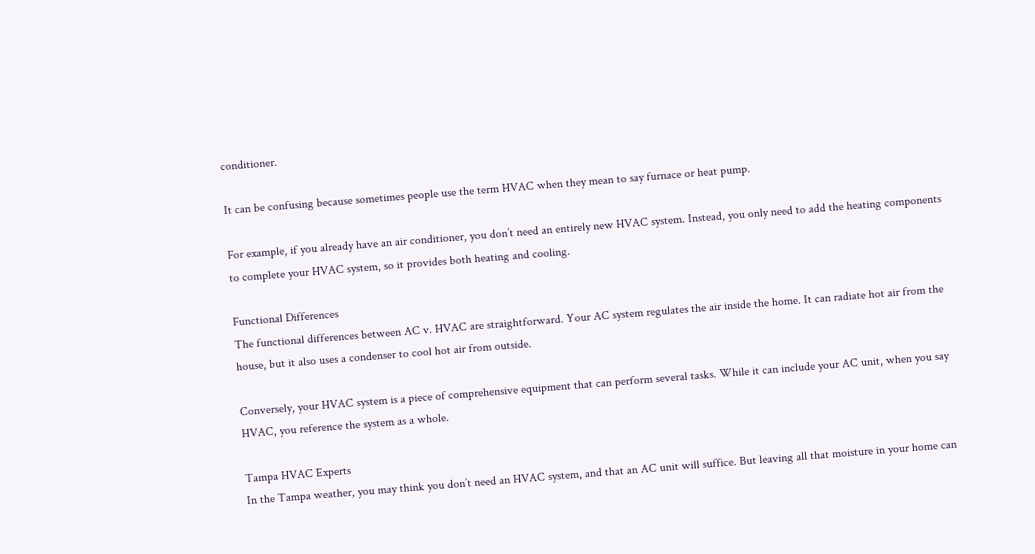conditioner.

It can be confusing because sometimes people use the term HVAC when they mean to say furnace or heat pump.

For example, if you already have an air conditioner, you don’t need an entirely new HVAC system. Instead, you only need to add the heating components to complete your HVAC system, so it provides both heating and cooling.

Functional Differences
The functional differences between AC v. HVAC are straightforward. Your AC system regulates the air inside the home. It can radiate hot air from the house, but it also uses a condenser to cool hot air from outside.

Conversely, your HVAC system is a piece of comprehensive equipment that can perform several tasks. While it can include your AC unit, when you say HVAC, you reference the system as a whole.

Tampa HVAC Experts
In the Tampa weather, you may think you don’t need an HVAC system, and that an AC unit will suffice. But leaving all that moisture in your home can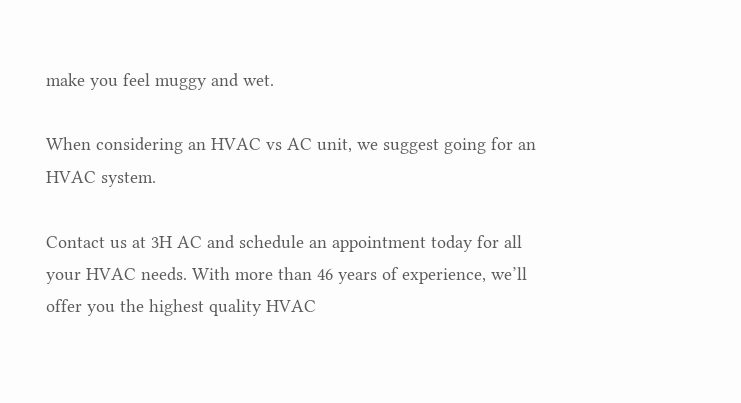make you feel muggy and wet.

When considering an HVAC vs AC unit, we suggest going for an HVAC system.

Contact us at 3H AC and schedule an appointment today for all your HVAC needs. With more than 46 years of experience, we’ll offer you the highest quality HVAC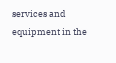services and equipment in the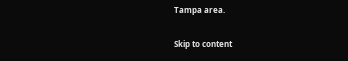Tampa area.

Skip to content